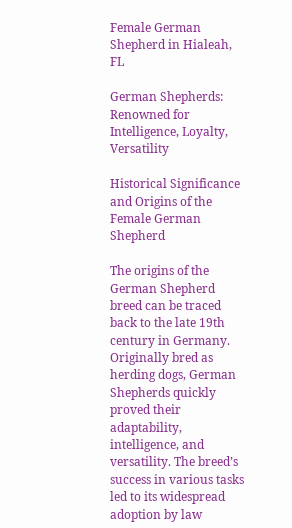Female German Shepherd in Hialeah, FL

German Shepherds: Renowned for Intelligence, Loyalty, Versatility

Historical Significance and Origins of the Female German Shepherd

The origins of the German Shepherd breed can be traced back to the late 19th century in Germany. Originally bred as herding dogs, German Shepherds quickly proved their adaptability, intelligence, and versatility. The breed’s success in various tasks led to its widespread adoption by law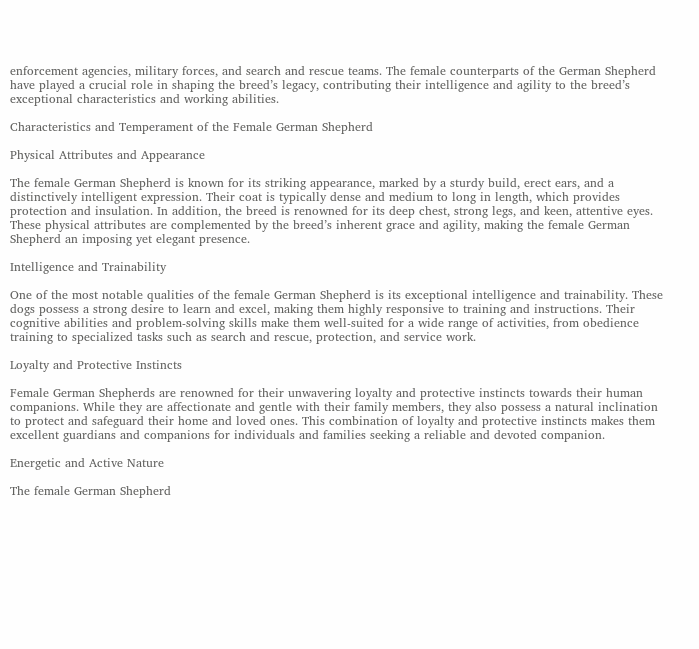enforcement agencies, military forces, and search and rescue teams. The female counterparts of the German Shepherd have played a crucial role in shaping the breed’s legacy, contributing their intelligence and agility to the breed’s exceptional characteristics and working abilities.

Characteristics and Temperament of the Female German Shepherd

Physical Attributes and Appearance

The female German Shepherd is known for its striking appearance, marked by a sturdy build, erect ears, and a distinctively intelligent expression. Their coat is typically dense and medium to long in length, which provides protection and insulation. In addition, the breed is renowned for its deep chest, strong legs, and keen, attentive eyes. These physical attributes are complemented by the breed’s inherent grace and agility, making the female German Shepherd an imposing yet elegant presence.

Intelligence and Trainability

One of the most notable qualities of the female German Shepherd is its exceptional intelligence and trainability. These dogs possess a strong desire to learn and excel, making them highly responsive to training and instructions. Their cognitive abilities and problem-solving skills make them well-suited for a wide range of activities, from obedience training to specialized tasks such as search and rescue, protection, and service work.

Loyalty and Protective Instincts

Female German Shepherds are renowned for their unwavering loyalty and protective instincts towards their human companions. While they are affectionate and gentle with their family members, they also possess a natural inclination to protect and safeguard their home and loved ones. This combination of loyalty and protective instincts makes them excellent guardians and companions for individuals and families seeking a reliable and devoted companion.

Energetic and Active Nature

The female German Shepherd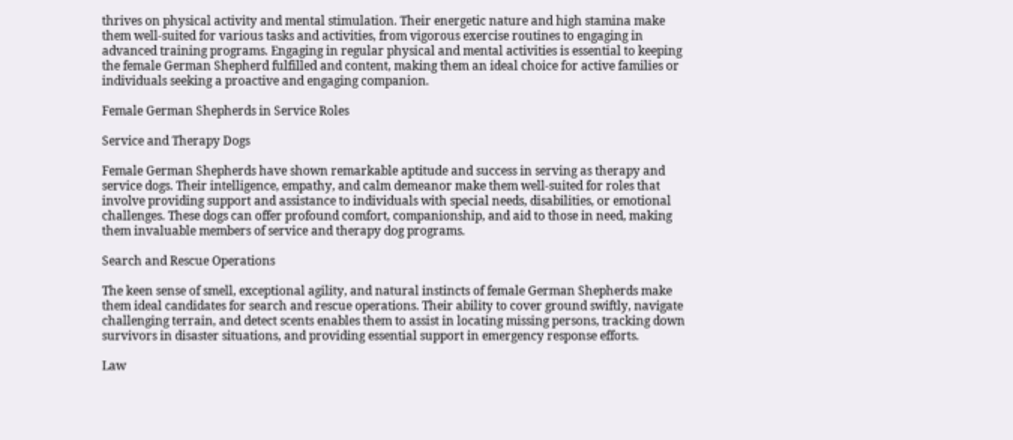thrives on physical activity and mental stimulation. Their energetic nature and high stamina make them well-suited for various tasks and activities, from vigorous exercise routines to engaging in advanced training programs. Engaging in regular physical and mental activities is essential to keeping the female German Shepherd fulfilled and content, making them an ideal choice for active families or individuals seeking a proactive and engaging companion.

Female German Shepherds in Service Roles

Service and Therapy Dogs

Female German Shepherds have shown remarkable aptitude and success in serving as therapy and service dogs. Their intelligence, empathy, and calm demeanor make them well-suited for roles that involve providing support and assistance to individuals with special needs, disabilities, or emotional challenges. These dogs can offer profound comfort, companionship, and aid to those in need, making them invaluable members of service and therapy dog programs.

Search and Rescue Operations

The keen sense of smell, exceptional agility, and natural instincts of female German Shepherds make them ideal candidates for search and rescue operations. Their ability to cover ground swiftly, navigate challenging terrain, and detect scents enables them to assist in locating missing persons, tracking down survivors in disaster situations, and providing essential support in emergency response efforts.

Law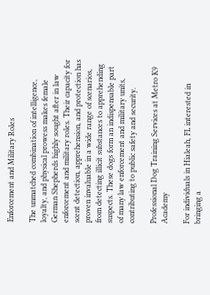Enforcement and Military Roles

The unmatched combination of intelligence, loyalty, and physical prowess makes female German Shepherds highly sought after in law enforcement and military roles. Their capacity for scent detection, apprehension, and protection has proven invaluable in a wide range of scenarios, from detecting illicit substances to apprehending suspects. These dogs form an indispensable part of many law enforcement and military units, contributing to public safety and security.

Professional Dog Training Services at Metro K9 Academy

For individuals in Hialeah, FL interested in bringing a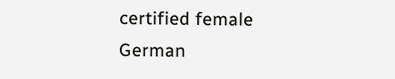certified female German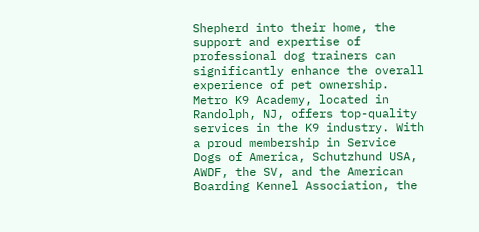Shepherd into their home, the support and expertise of professional dog trainers can significantly enhance the overall experience of pet ownership. Metro K9 Academy, located in Randolph, NJ, offers top-quality services in the K9 industry. With a proud membership in Service Dogs of America, Schutzhund USA, AWDF, the SV, and the American Boarding Kennel Association, the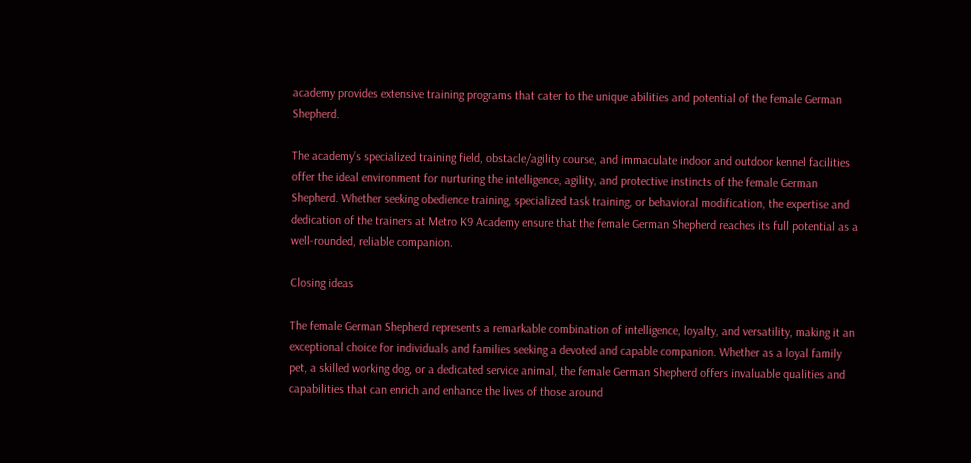academy provides extensive training programs that cater to the unique abilities and potential of the female German Shepherd.

The academy’s specialized training field, obstacle/agility course, and immaculate indoor and outdoor kennel facilities offer the ideal environment for nurturing the intelligence, agility, and protective instincts of the female German Shepherd. Whether seeking obedience training, specialized task training, or behavioral modification, the expertise and dedication of the trainers at Metro K9 Academy ensure that the female German Shepherd reaches its full potential as a well-rounded, reliable companion.

Closing ideas

The female German Shepherd represents a remarkable combination of intelligence, loyalty, and versatility, making it an exceptional choice for individuals and families seeking a devoted and capable companion. Whether as a loyal family pet, a skilled working dog, or a dedicated service animal, the female German Shepherd offers invaluable qualities and capabilities that can enrich and enhance the lives of those around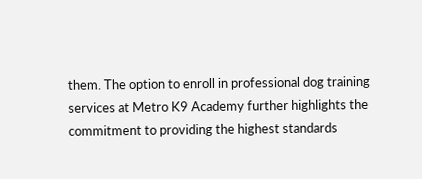them. The option to enroll in professional dog training services at Metro K9 Academy further highlights the commitment to providing the highest standards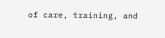of care, training, and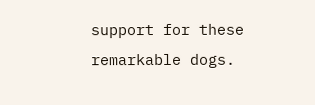support for these remarkable dogs.